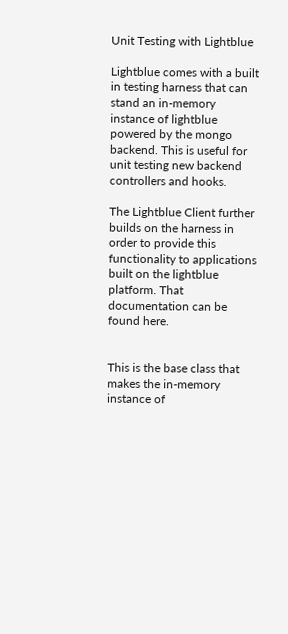Unit Testing with Lightblue

Lightblue comes with a built in testing harness that can stand an in-memory instance of lightblue powered by the mongo backend. This is useful for unit testing new backend controllers and hooks.

The Lightblue Client further builds on the harness in order to provide this functionality to applications built on the lightblue platform. That documentation can be found here.


This is the base class that makes the in-memory instance of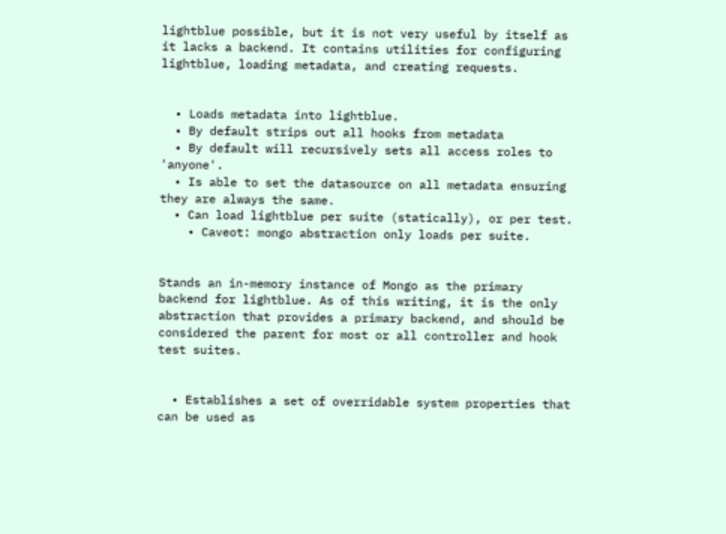lightblue possible, but it is not very useful by itself as it lacks a backend. It contains utilities for configuring lightblue, loading metadata, and creating requests.


  • Loads metadata into lightblue.
  • By default strips out all hooks from metadata
  • By default will recursively sets all access roles to 'anyone'.
  • Is able to set the datasource on all metadata ensuring they are always the same.
  • Can load lightblue per suite (statically), or per test.
    • Caveot: mongo abstraction only loads per suite.


Stands an in-memory instance of Mongo as the primary backend for lightblue. As of this writing, it is the only abstraction that provides a primary backend, and should be considered the parent for most or all controller and hook test suites.


  • Establishes a set of overridable system properties that can be used as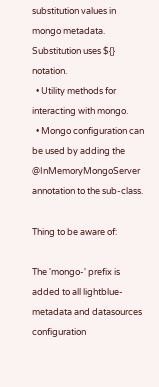substitution values in mongo metadata. Substitution uses ${} notation.
  • Utility methods for interacting with mongo.
  • Mongo configuration can be used by adding the @InMemoryMongoServer annotation to the sub-class.

Thing to be aware of:

The 'mongo-' prefix is added to all lightblue-metadata and datasources configuration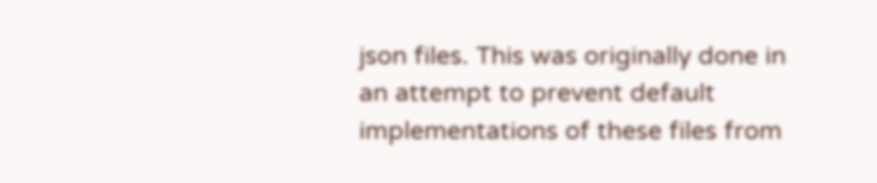json files. This was originally done in an attempt to prevent default implementations of these files from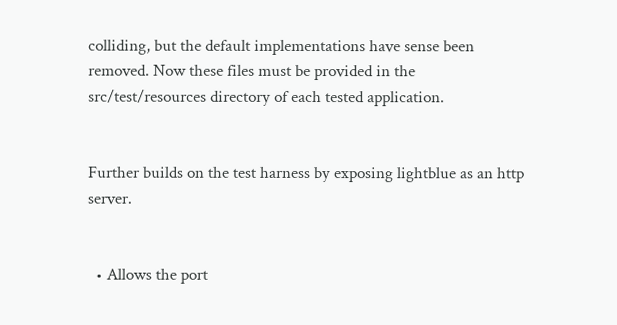colliding, but the default implementations have sense been removed. Now these files must be provided in the src/test/resources directory of each tested application.


Further builds on the test harness by exposing lightblue as an http server.


  • Allows the port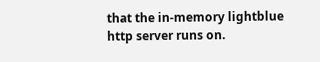that the in-memory lightblue http server runs on.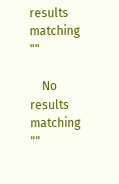results matching ""

    No results matching ""